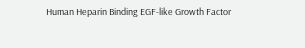Human Heparin Binding EGF-like Growth Factor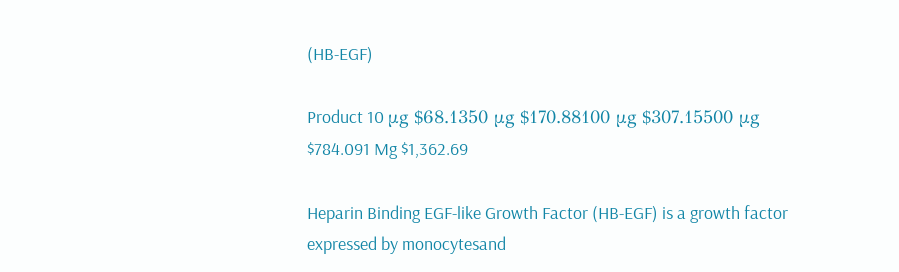(HB-EGF)

Product 10 μg $68.1350 μg $170.88100 μg $307.15500 μg $784.091 Mg $1,362.69

Heparin Binding EGF-like Growth Factor (HB-EGF) is a growth factor expressed by monocytesand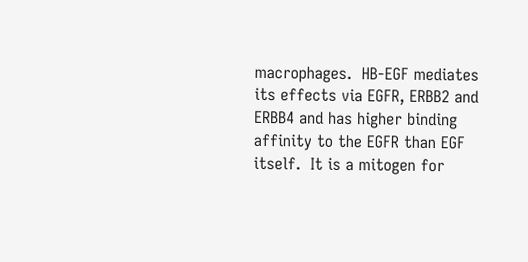macrophages.  HB-EGF mediates its effects via EGFR, ERBB2 and ERBB4 and has higher binding affinity to the EGFR than EGF itself.  It is a mitogen for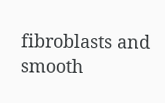fibroblasts and smooth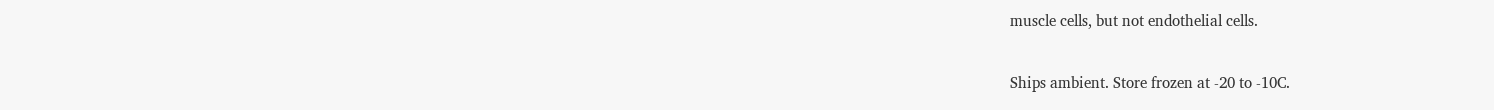muscle cells, but not endothelial cells.

Ships ambient. Store frozen at -20 to -10C.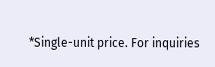*Single-unit price. For inquiries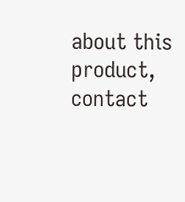about this product, contact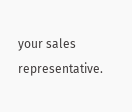your sales representative.